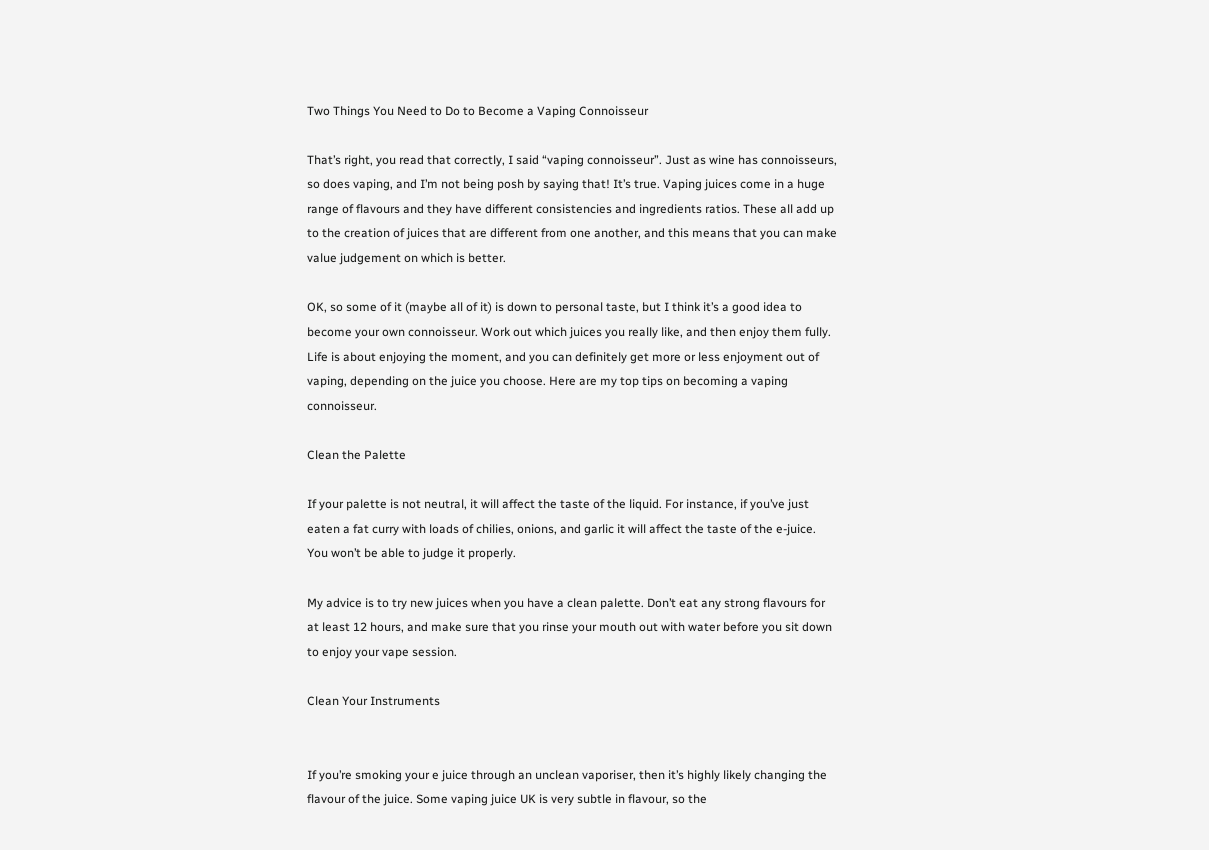Two Things You Need to Do to Become a Vaping Connoisseur

That’s right, you read that correctly, I said “vaping connoisseur”. Just as wine has connoisseurs, so does vaping, and I’m not being posh by saying that! It’s true. Vaping juices come in a huge range of flavours and they have different consistencies and ingredients ratios. These all add up to the creation of juices that are different from one another, and this means that you can make value judgement on which is better.

OK, so some of it (maybe all of it) is down to personal taste, but I think it’s a good idea to become your own connoisseur. Work out which juices you really like, and then enjoy them fully. Life is about enjoying the moment, and you can definitely get more or less enjoyment out of vaping, depending on the juice you choose. Here are my top tips on becoming a vaping connoisseur.

Clean the Palette

If your palette is not neutral, it will affect the taste of the liquid. For instance, if you’ve just eaten a fat curry with loads of chilies, onions, and garlic it will affect the taste of the e-juice. You won’t be able to judge it properly.

My advice is to try new juices when you have a clean palette. Don’t eat any strong flavours for at least 12 hours, and make sure that you rinse your mouth out with water before you sit down to enjoy your vape session.

Clean Your Instruments


If you’re smoking your e juice through an unclean vaporiser, then it’s highly likely changing the flavour of the juice. Some vaping juice UK is very subtle in flavour, so the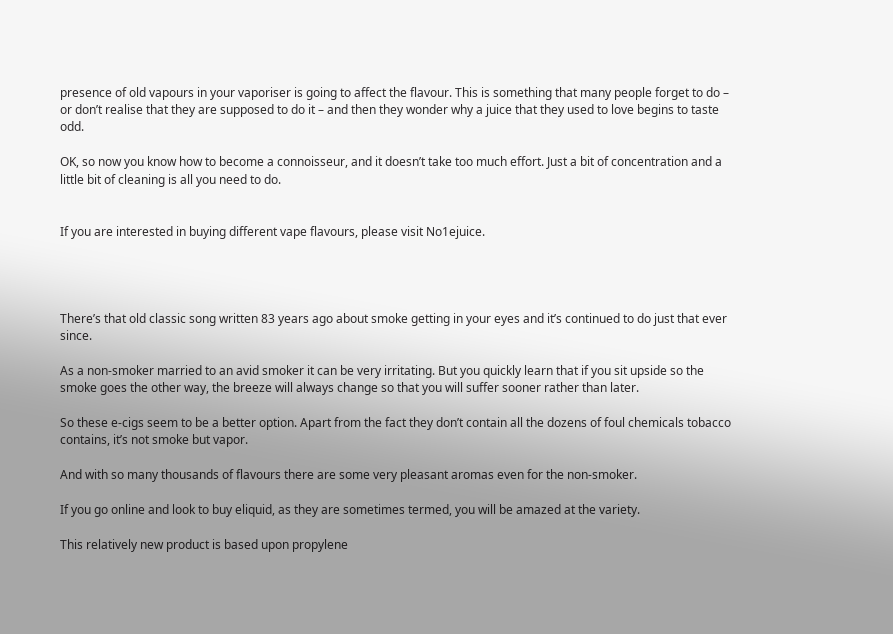presence of old vapours in your vaporiser is going to affect the flavour. This is something that many people forget to do – or don’t realise that they are supposed to do it – and then they wonder why a juice that they used to love begins to taste odd.

OK, so now you know how to become a connoisseur, and it doesn’t take too much effort. Just a bit of concentration and a little bit of cleaning is all you need to do.


If you are interested in buying different vape flavours, please visit No1ejuice.




There’s that old classic song written 83 years ago about smoke getting in your eyes and it’s continued to do just that ever since.

As a non-smoker married to an avid smoker it can be very irritating. But you quickly learn that if you sit upside so the smoke goes the other way, the breeze will always change so that you will suffer sooner rather than later.

So these e-cigs seem to be a better option. Apart from the fact they don’t contain all the dozens of foul chemicals tobacco contains, it’s not smoke but vapor.

And with so many thousands of flavours there are some very pleasant aromas even for the non-smoker.

If you go online and look to buy eliquid, as they are sometimes termed, you will be amazed at the variety.

This relatively new product is based upon propylene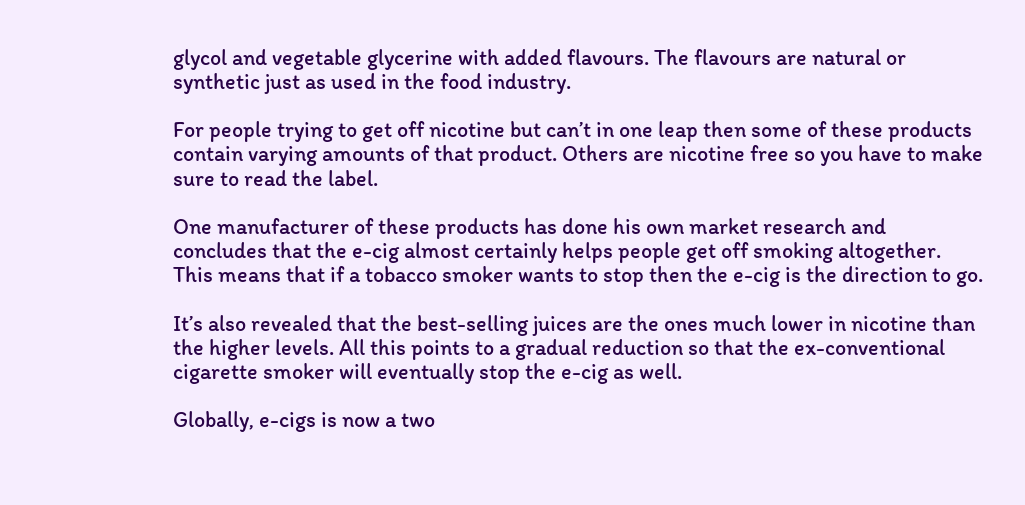glycol and vegetable glycerine with added flavours. The flavours are natural or synthetic just as used in the food industry.

For people trying to get off nicotine but can’t in one leap then some of these products contain varying amounts of that product. Others are nicotine free so you have to make sure to read the label.

One manufacturer of these products has done his own market research and concludes that the e-cig almost certainly helps people get off smoking altogether. This means that if a tobacco smoker wants to stop then the e-cig is the direction to go.

It’s also revealed that the best-selling juices are the ones much lower in nicotine than the higher levels. All this points to a gradual reduction so that the ex-conventional cigarette smoker will eventually stop the e-cig as well.

Globally, e-cigs is now a two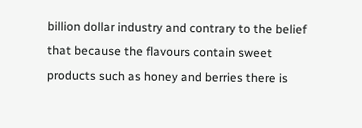billion dollar industry and contrary to the belief that because the flavours contain sweet products such as honey and berries there is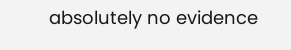absolutely no evidence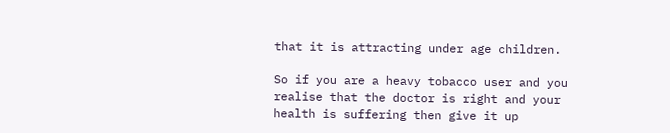that it is attracting under age children.

So if you are a heavy tobacco user and you realise that the doctor is right and your health is suffering then give it up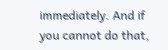immediately. And if you cannot do that,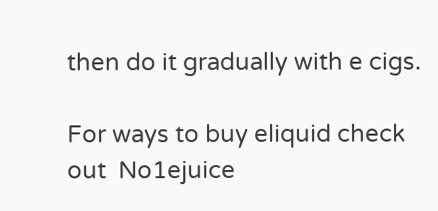then do it gradually with e cigs.

For ways to buy eliquid check out  No1ejuice